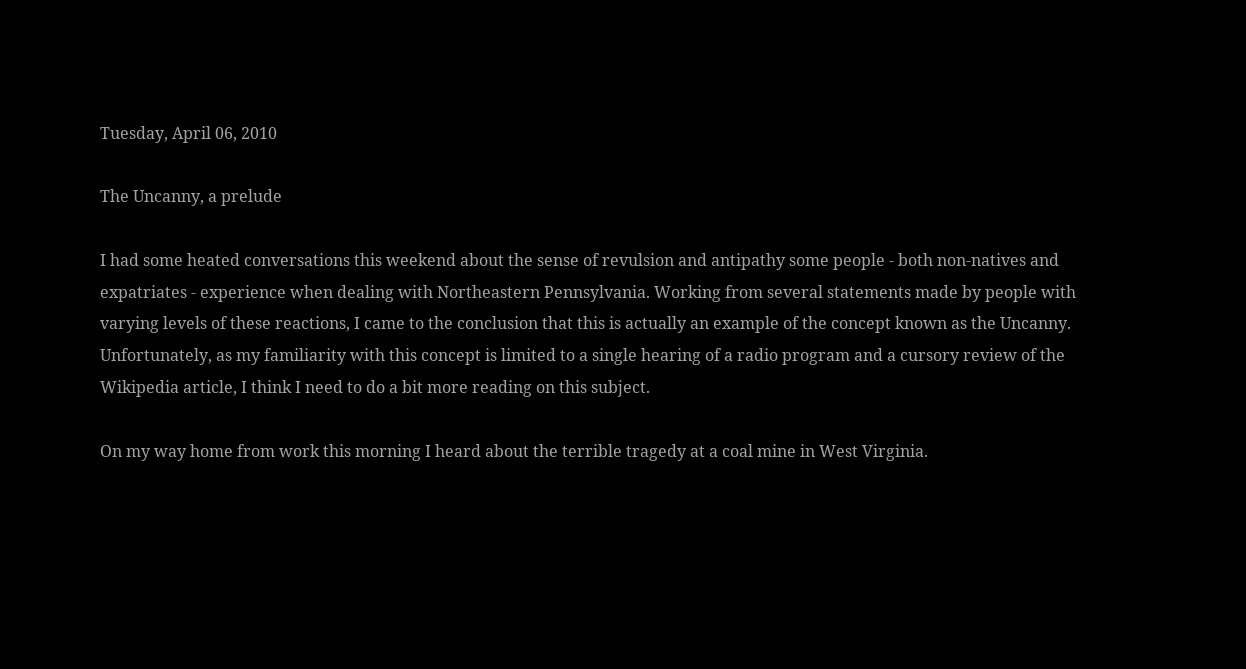Tuesday, April 06, 2010

The Uncanny, a prelude

I had some heated conversations this weekend about the sense of revulsion and antipathy some people - both non-natives and expatriates - experience when dealing with Northeastern Pennsylvania. Working from several statements made by people with varying levels of these reactions, I came to the conclusion that this is actually an example of the concept known as the Uncanny. Unfortunately, as my familiarity with this concept is limited to a single hearing of a radio program and a cursory review of the Wikipedia article, I think I need to do a bit more reading on this subject.

On my way home from work this morning I heard about the terrible tragedy at a coal mine in West Virginia.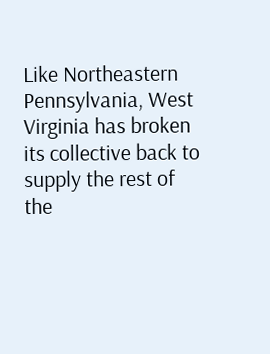Like Northeastern Pennsylvania, West Virginia has broken its collective back to supply the rest of the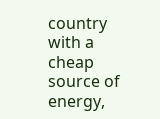country with a cheap source of energy,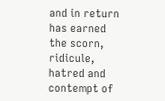and in return has earned the scorn, ridicule, hatred and contempt of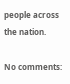people across the nation.

No comments: